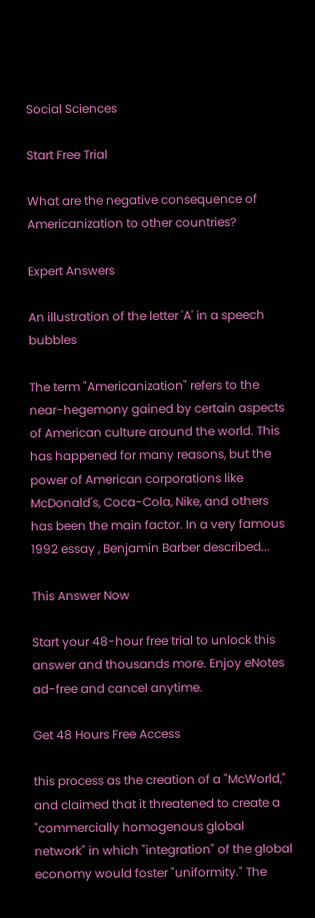Social Sciences

Start Free Trial

What are the negative consequence of Americanization to other countries?

Expert Answers

An illustration of the letter 'A' in a speech bubbles

The term "Americanization" refers to the near-hegemony gained by certain aspects of American culture around the world. This has happened for many reasons, but the power of American corporations like McDonald's, Coca-Cola, Nike, and others has been the main factor. In a very famous 1992 essay , Benjamin Barber described...

This Answer Now

Start your 48-hour free trial to unlock this answer and thousands more. Enjoy eNotes ad-free and cancel anytime.

Get 48 Hours Free Access

this process as the creation of a "McWorld," and claimed that it threatened to create a "commercially homogenous global network" in which "integration" of the global economy would foster "uniformity." The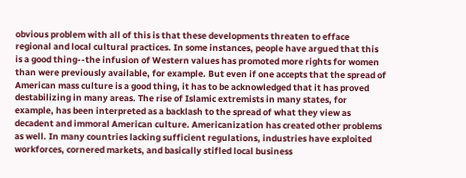obvious problem with all of this is that these developments threaten to efface regional and local cultural practices. In some instances, people have argued that this is a good thing--the infusion of Western values has promoted more rights for women than were previously available, for example. But even if one accepts that the spread of American mass culture is a good thing, it has to be acknowledged that it has proved destabilizing in many areas. The rise of Islamic extremists in many states, for example, has been interpreted as a backlash to the spread of what they view as decadent and immoral American culture. Americanization has created other problems as well. In many countries lacking sufficient regulations, industries have exploited workforces, cornered markets, and basically stifled local business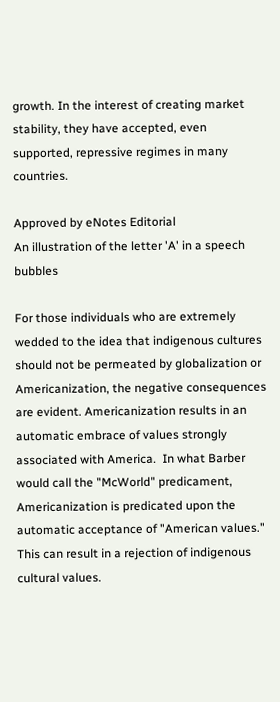growth. In the interest of creating market stability, they have accepted, even supported, repressive regimes in many countries.

Approved by eNotes Editorial
An illustration of the letter 'A' in a speech bubbles

For those individuals who are extremely wedded to the idea that indigenous cultures should not be permeated by globalization or Americanization, the negative consequences are evident. Americanization results in an automatic embrace of values strongly associated with America.  In what Barber would call the "McWorld" predicament, Americanization is predicated upon the automatic acceptance of "American values."  This can result in a rejection of indigenous cultural values.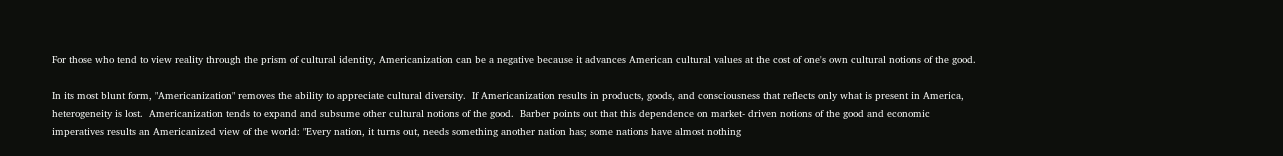For those who tend to view reality through the prism of cultural identity, Americanization can be a negative because it advances American cultural values at the cost of one's own cultural notions of the good.

In its most blunt form, "Americanization" removes the ability to appreciate cultural diversity.  If Americanization results in products, goods, and consciousness that reflects only what is present in America, heterogeneity is lost.  Americanization tends to expand and subsume other cultural notions of the good.  Barber points out that this dependence on market- driven notions of the good and economic imperatives results an Americanized view of the world: "Every nation, it turns out, needs something another nation has; some nations have almost nothing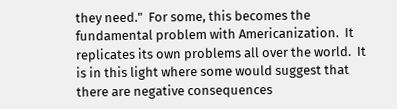they need."  For some, this becomes the fundamental problem with Americanization.  It replicates its own problems all over the world.  It is in this light where some would suggest that there are negative consequences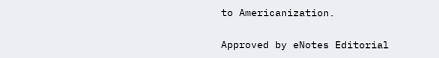to Americanization.

Approved by eNotes Editorial